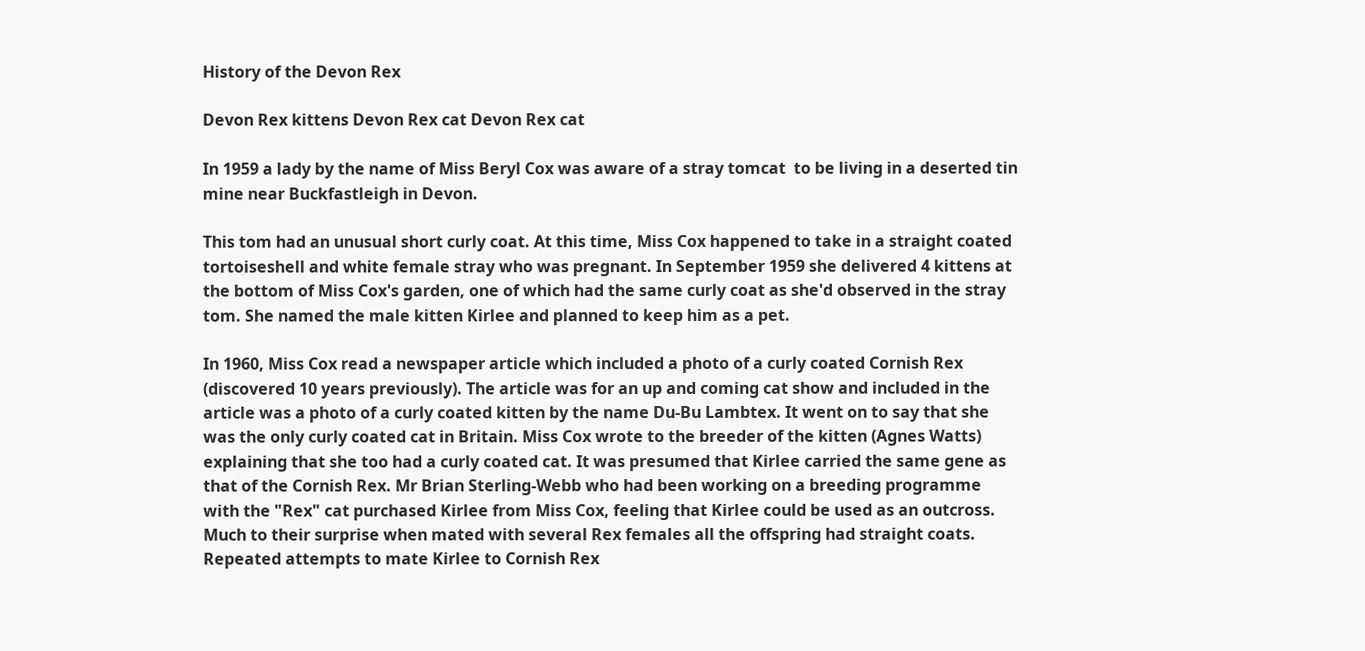History of the Devon Rex

Devon Rex kittens Devon Rex cat Devon Rex cat

In 1959 a lady by the name of Miss Beryl Cox was aware of a stray tomcat  to be living in a deserted tin mine near Buckfastleigh in Devon.

This tom had an unusual short curly coat. At this time, Miss Cox happened to take in a straight coated tortoiseshell and white female stray who was pregnant. In September 1959 she delivered 4 kittens at the bottom of Miss Cox's garden, one of which had the same curly coat as she'd observed in the stray tom. She named the male kitten Kirlee and planned to keep him as a pet.

In 1960, Miss Cox read a newspaper article which included a photo of a curly coated Cornish Rex (discovered 10 years previously). The article was for an up and coming cat show and included in the article was a photo of a curly coated kitten by the name Du-Bu Lambtex. It went on to say that she was the only curly coated cat in Britain. Miss Cox wrote to the breeder of the kitten (Agnes Watts) explaining that she too had a curly coated cat. It was presumed that Kirlee carried the same gene as that of the Cornish Rex. Mr Brian Sterling-Webb who had been working on a breeding programme with the "Rex" cat purchased Kirlee from Miss Cox, feeling that Kirlee could be used as an outcross. Much to their surprise when mated with several Rex females all the offspring had straight coats. Repeated attempts to mate Kirlee to Cornish Rex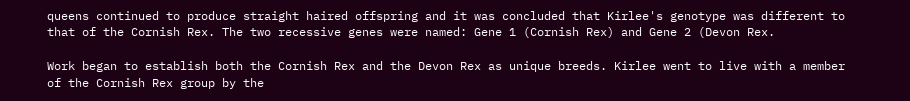queens continued to produce straight haired offspring and it was concluded that Kirlee's genotype was different to that of the Cornish Rex. The two recessive genes were named: Gene 1 (Cornish Rex) and Gene 2 (Devon Rex.

Work began to establish both the Cornish Rex and the Devon Rex as unique breeds. Kirlee went to live with a member of the Cornish Rex group by the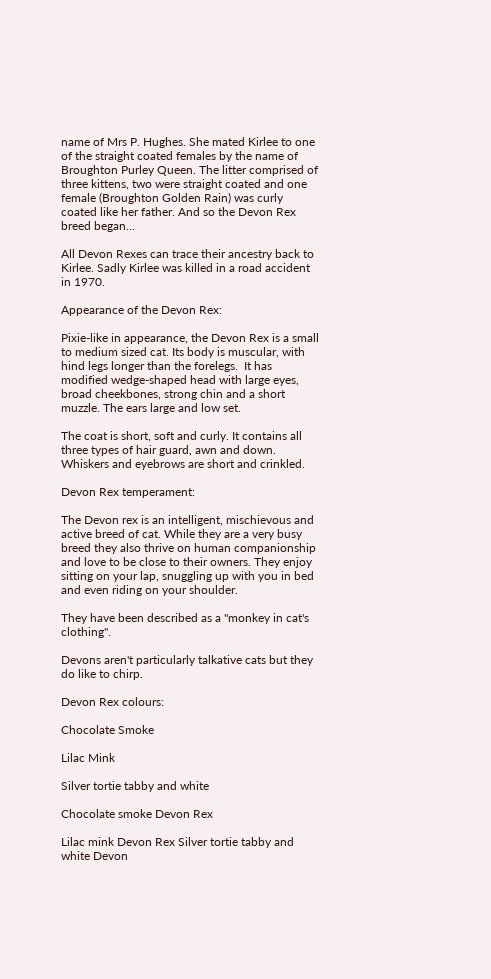name of Mrs P. Hughes. She mated Kirlee to one of the straight coated females by the name of Broughton Purley Queen. The litter comprised of three kittens, two were straight coated and one female (Broughton Golden Rain) was curly coated like her father. And so the Devon Rex breed began...

All Devon Rexes can trace their ancestry back to Kirlee. Sadly Kirlee was killed in a road accident in 1970.

Appearance of the Devon Rex:

Pixie-like in appearance, the Devon Rex is a small to medium sized cat. Its body is muscular, with hind legs longer than the forelegs.  It has  modified wedge-shaped head with large eyes, broad cheekbones, strong chin and a short muzzle. The ears large and low set.

The coat is short, soft and curly. It contains all three types of hair guard, awn and down. Whiskers and eyebrows are short and crinkled.

Devon Rex temperament:

The Devon rex is an intelligent, mischievous and active breed of cat. While they are a very busy breed they also thrive on human companionship and love to be close to their owners. They enjoy sitting on your lap, snuggling up with you in bed and even riding on your shoulder.

They have been described as a "monkey in cat's clothing".

Devons aren't particularly talkative cats but they do like to chirp.

Devon Rex colours:

Chocolate Smoke

Lilac Mink

Silver tortie tabby and white

Chocolate smoke Devon Rex

Lilac mink Devon Rex Silver tortie tabby and white Devon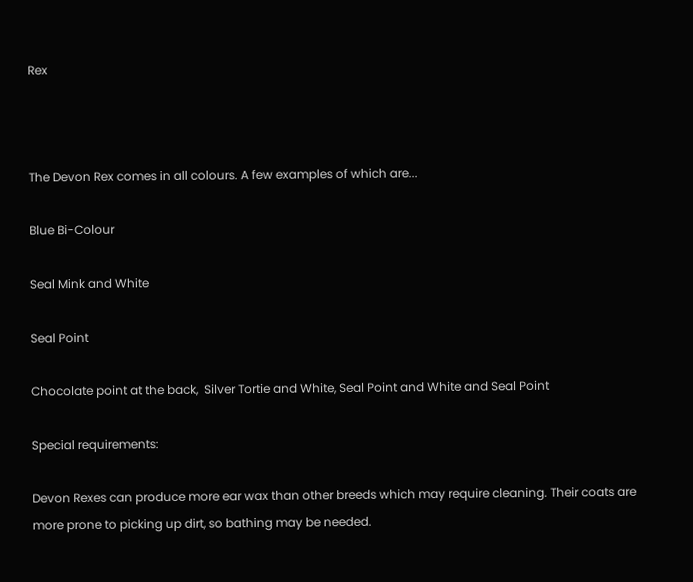Rex



The Devon Rex comes in all colours. A few examples of which are...

Blue Bi-Colour

Seal Mink and White

Seal Point

Chocolate point at the back,  Silver Tortie and White, Seal Point and White and Seal Point

Special requirements:

Devon Rexes can produce more ear wax than other breeds which may require cleaning. Their coats are more prone to picking up dirt, so bathing may be needed.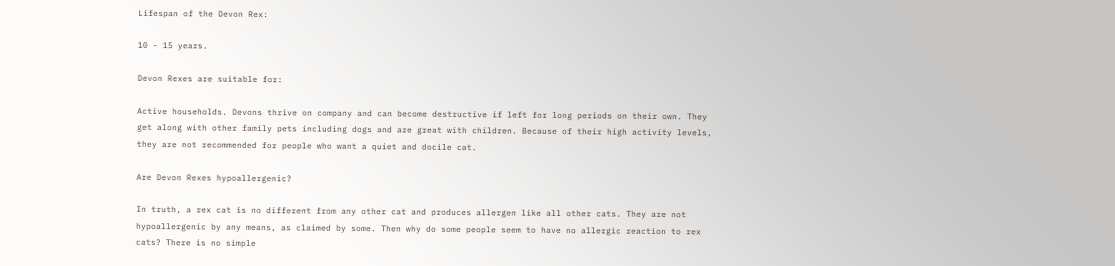Lifespan of the Devon Rex:

10 - 15 years.

Devon Rexes are suitable for:

Active households. Devons thrive on company and can become destructive if left for long periods on their own. They get along with other family pets including dogs and are great with children. Because of their high activity levels, they are not recommended for people who want a quiet and docile cat.

Are Devon Rexes hypoallergenic?

In truth, a rex cat is no different from any other cat and produces allergen like all other cats. They are not hypoallergenic by any means, as claimed by some. Then why do some people seem to have no allergic reaction to rex cats? There is no simple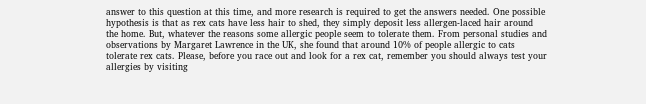answer to this question at this time, and more research is required to get the answers needed. One possible hypothesis is that as rex cats have less hair to shed, they simply deposit less allergen-laced hair around the home. But, whatever the reasons some allergic people seem to tolerate them. From personal studies and observations by Margaret Lawrence in the UK, she found that around 10% of people allergic to cats tolerate rex cats. Please, before you race out and look for a rex cat, remember you should always test your allergies by visiting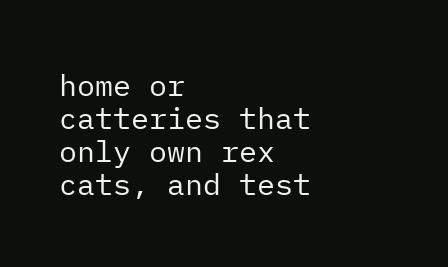home or catteries that only own rex cats, and test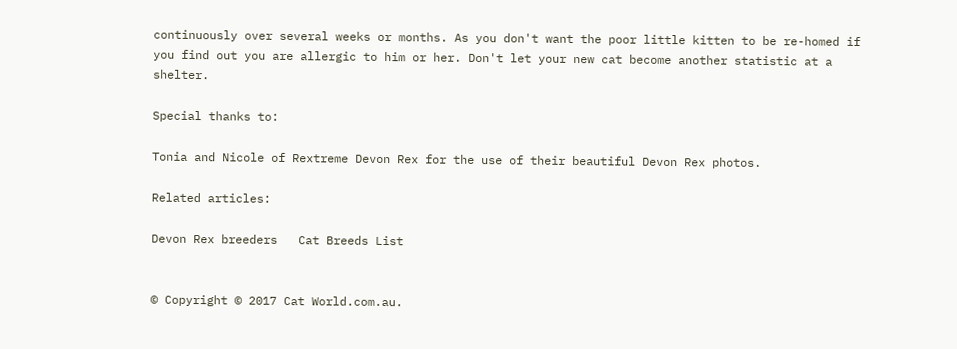continuously over several weeks or months. As you don't want the poor little kitten to be re-homed if you find out you are allergic to him or her. Don't let your new cat become another statistic at a shelter.

Special thanks to:

Tonia and Nicole of Rextreme Devon Rex for the use of their beautiful Devon Rex photos.

Related articles:

Devon Rex breeders   Cat Breeds List


© Copyright © 2017 Cat World.com.au.